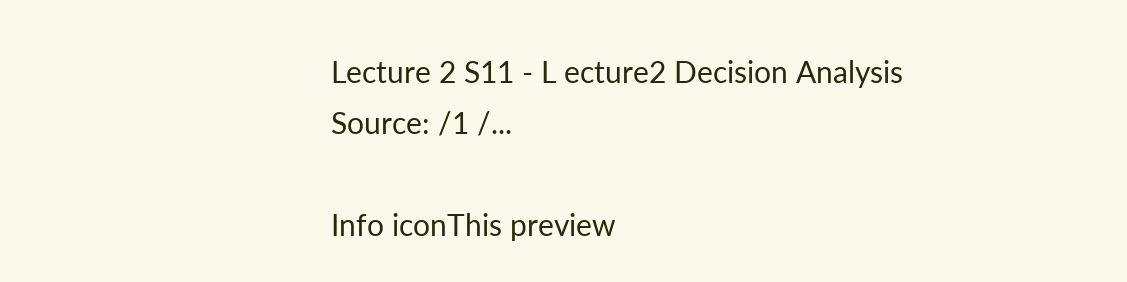Lecture 2 S11 - L ecture2 Decision Analysis Source: /1 /...

Info iconThis preview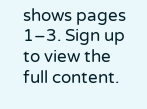shows pages 1–3. Sign up to view the full content.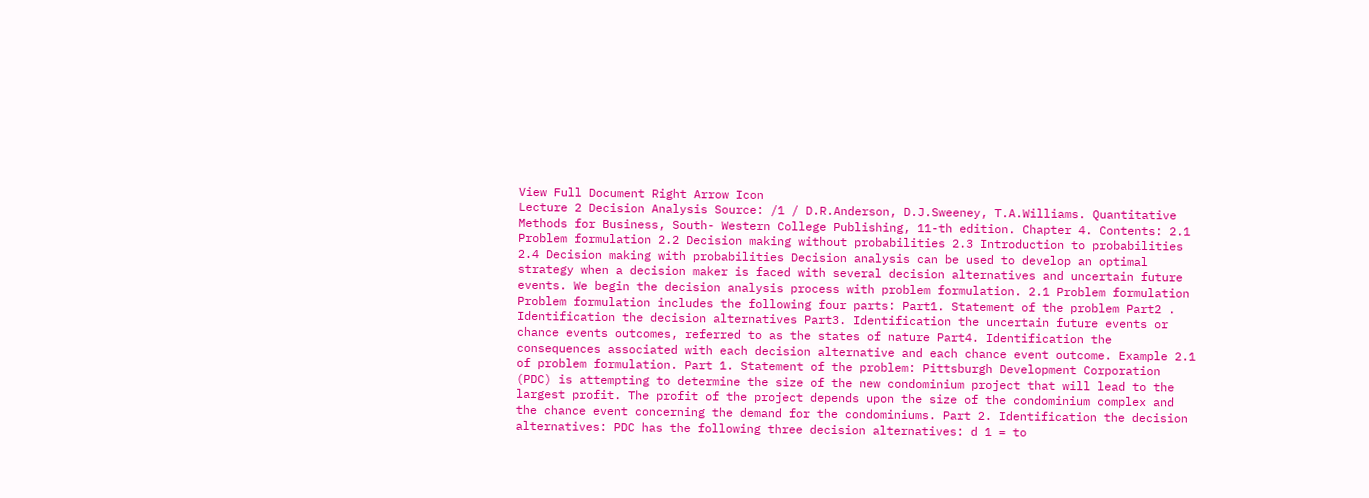View Full Document Right Arrow Icon
Lecture 2 Decision Analysis Source: /1 / D.R.Anderson, D.J.Sweeney, T.A.Williams. Quantitative Methods for Business, South- Western College Publishing, 11-th edition. Chapter 4. Contents: 2.1 Problem formulation 2.2 Decision making without probabilities 2.3 Introduction to probabilities 2.4 Decision making with probabilities Decision analysis can be used to develop an optimal strategy when a decision maker is faced with several decision alternatives and uncertain future events. We begin the decision analysis process with problem formulation. 2.1 Problem formulation Problem formulation includes the following four parts: Part1. Statement of the problem Part2 . Identification the decision alternatives Part3. Identification the uncertain future events or chance events outcomes, referred to as the states of nature Part4. Identification the consequences associated with each decision alternative and each chance event outcome. Example 2.1 of problem formulation. Part 1. Statement of the problem: Pittsburgh Development Corporation (PDC) is attempting to determine the size of the new condominium project that will lead to the largest profit. The profit of the project depends upon the size of the condominium complex and the chance event concerning the demand for the condominiums. Part 2. Identification the decision alternatives: PDC has the following three decision alternatives: d 1 = to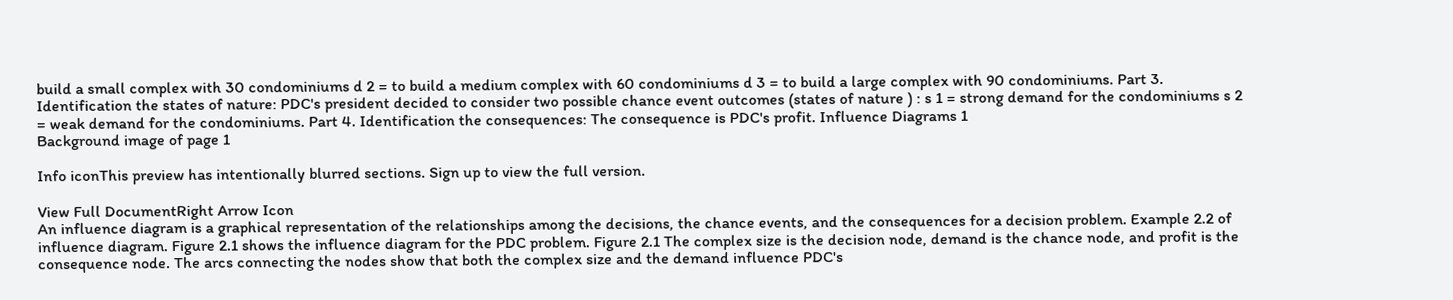build a small complex with 30 condominiums d 2 = to build a medium complex with 60 condominiums d 3 = to build a large complex with 90 condominiums. Part 3. Identification the states of nature: PDC's president decided to consider two possible chance event outcomes (states of nature ) : s 1 = strong demand for the condominiums s 2 = weak demand for the condominiums. Part 4. Identification the consequences: The consequence is PDC's profit. Influence Diagrams 1
Background image of page 1

Info iconThis preview has intentionally blurred sections. Sign up to view the full version.

View Full DocumentRight Arrow Icon
An influence diagram is a graphical representation of the relationships among the decisions, the chance events, and the consequences for a decision problem. Example 2.2 of influence diagram. Figure 2.1 shows the influence diagram for the PDC problem. Figure 2.1 The complex size is the decision node, demand is the chance node, and profit is the consequence node. The arcs connecting the nodes show that both the complex size and the demand influence PDC's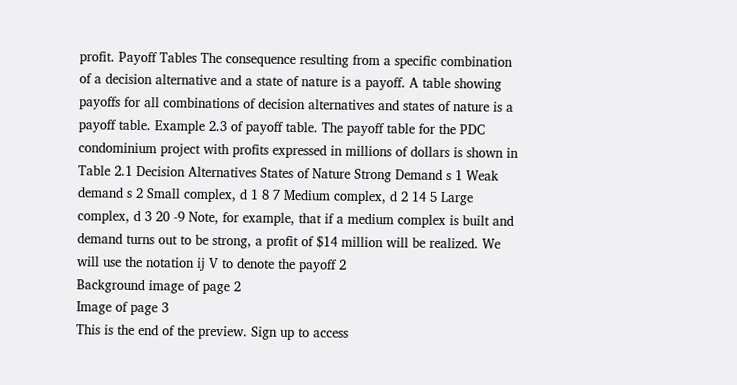profit. Payoff Tables The consequence resulting from a specific combination of a decision alternative and a state of nature is a payoff. A table showing payoffs for all combinations of decision alternatives and states of nature is a payoff table. Example 2.3 of payoff table. The payoff table for the PDC condominium project with profits expressed in millions of dollars is shown in Table 2.1 Decision Alternatives States of Nature Strong Demand s 1 Weak demand s 2 Small complex, d 1 8 7 Medium complex, d 2 14 5 Large complex, d 3 20 -9 Note, for example, that if a medium complex is built and demand turns out to be strong, a profit of $14 million will be realized. We will use the notation ij V to denote the payoff 2
Background image of page 2
Image of page 3
This is the end of the preview. Sign up to access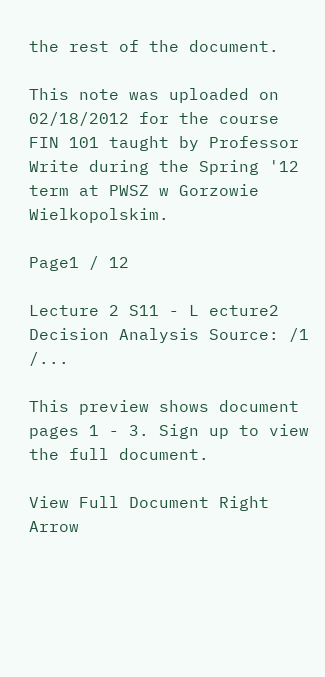the rest of the document.

This note was uploaded on 02/18/2012 for the course FIN 101 taught by Professor Write during the Spring '12 term at PWSZ w Gorzowie Wielkopolskim.

Page1 / 12

Lecture 2 S11 - L ecture2 Decision Analysis Source: /1 /...

This preview shows document pages 1 - 3. Sign up to view the full document.

View Full Document Right Arrow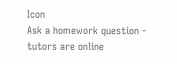Icon
Ask a homework question - tutors are online